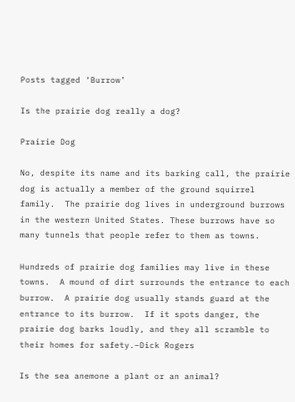Posts tagged ‘Burrow’

Is the prairie dog really a dog?

Prairie Dog

No, despite its name and its barking call, the prairie dog is actually a member of the ground squirrel family.  The prairie dog lives in underground burrows in the western United States. These burrows have so many tunnels that people refer to them as towns.

Hundreds of prairie dog families may live in these towns.  A mound of dirt surrounds the entrance to each burrow.  A prairie dog usually stands guard at the entrance to its burrow.  If it spots danger, the prairie dog barks loudly, and they all scramble to their homes for safety.–Dick Rogers

Is the sea anemone a plant or an animal?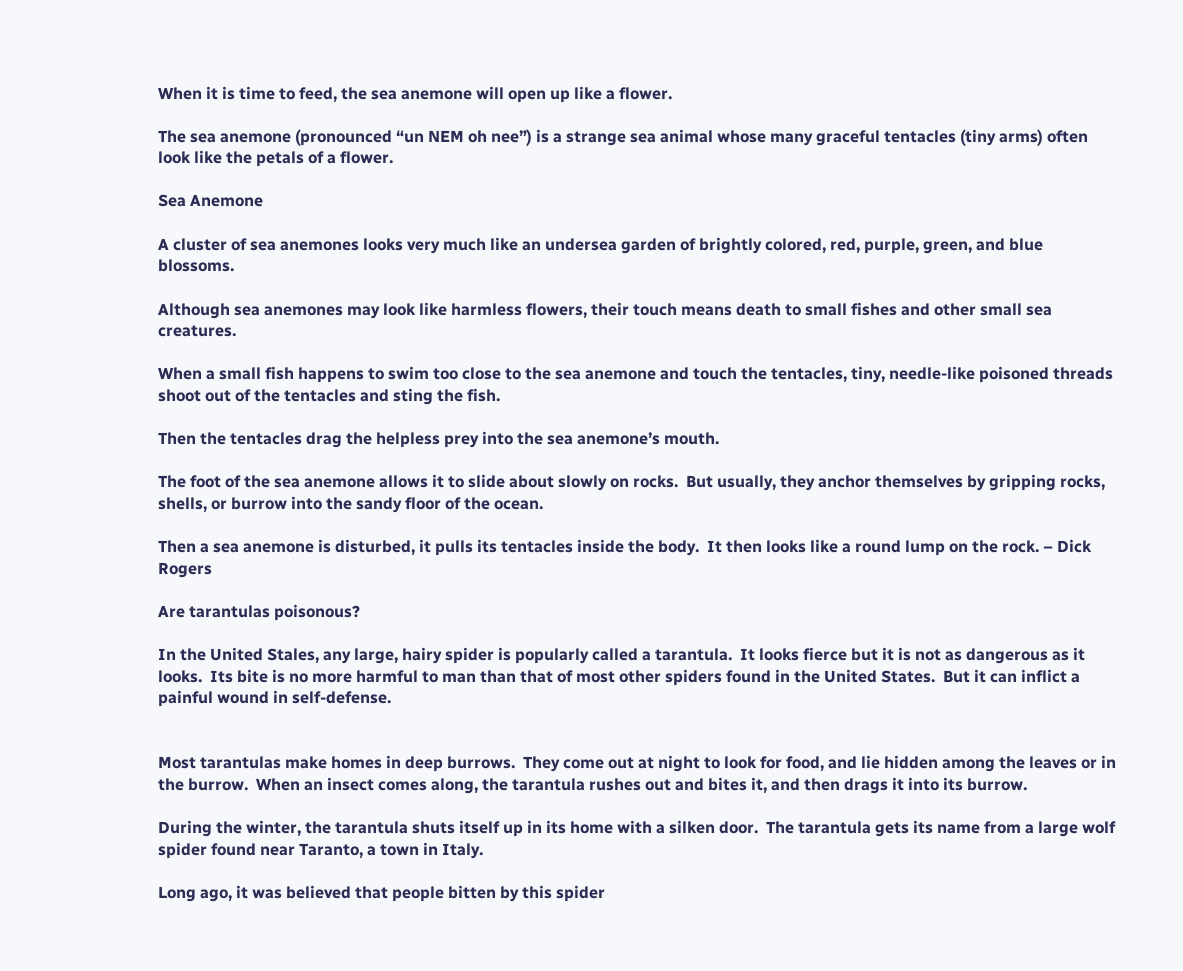When it is time to feed, the sea anemone will open up like a flower.

The sea anemone (pronounced “un NEM oh nee”) is a strange sea animal whose many graceful tentacles (tiny arms) often look like the petals of a flower.

Sea Anemone

A cluster of sea anemones looks very much like an undersea garden of brightly colored, red, purple, green, and blue blossoms.

Although sea anemones may look like harmless flowers, their touch means death to small fishes and other small sea creatures.

When a small fish happens to swim too close to the sea anemone and touch the tentacles, tiny, needle-like poisoned threads shoot out of the tentacles and sting the fish.

Then the tentacles drag the helpless prey into the sea anemone’s mouth.

The foot of the sea anemone allows it to slide about slowly on rocks.  But usually, they anchor themselves by gripping rocks, shells, or burrow into the sandy floor of the ocean.

Then a sea anemone is disturbed, it pulls its tentacles inside the body.  It then looks like a round lump on the rock. – Dick Rogers

Are tarantulas poisonous?

In the United Stales, any large, hairy spider is popularly called a tarantula.  It looks fierce but it is not as dangerous as it looks.  Its bite is no more harmful to man than that of most other spiders found in the United States.  But it can inflict a painful wound in self-defense.


Most tarantulas make homes in deep burrows.  They come out at night to look for food, and lie hidden among the leaves or in the burrow.  When an insect comes along, the tarantula rushes out and bites it, and then drags it into its burrow.

During the winter, the tarantula shuts itself up in its home with a silken door.  The tarantula gets its name from a large wolf spider found near Taranto, a town in Italy.

Long ago, it was believed that people bitten by this spider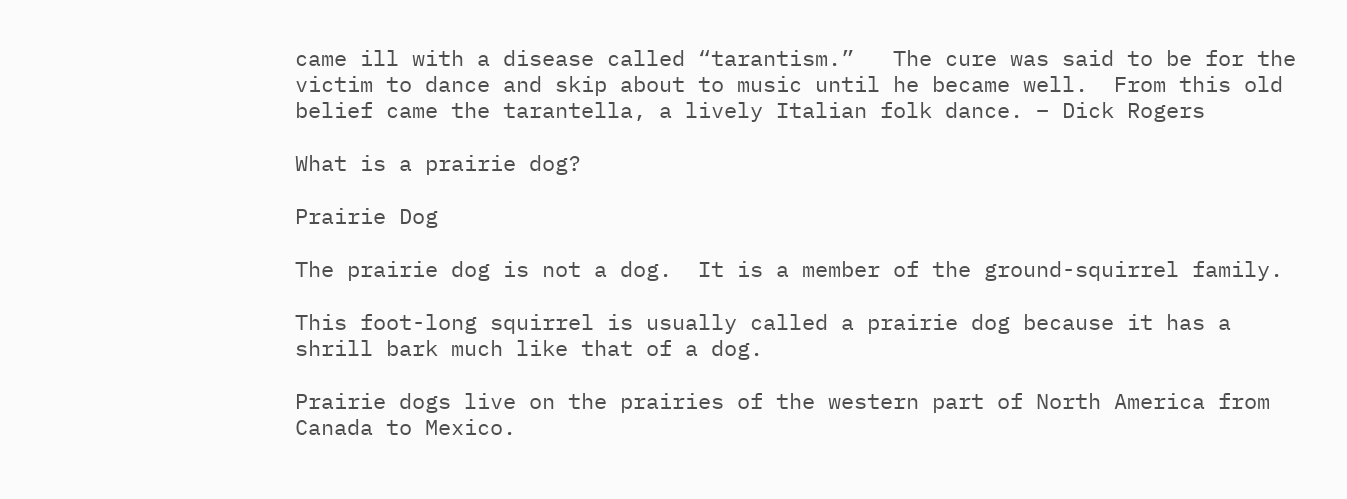came ill with a disease called “tarantism.”   The cure was said to be for the victim to dance and skip about to music until he became well.  From this old belief came the tarantella, a lively Italian folk dance. – Dick Rogers

What is a prairie dog?

Prairie Dog

The prairie dog is not a dog.  It is a member of the ground-squirrel family.

This foot-long squirrel is usually called a prairie dog because it has a shrill bark much like that of a dog.

Prairie dogs live on the prairies of the western part of North America from Canada to Mexico.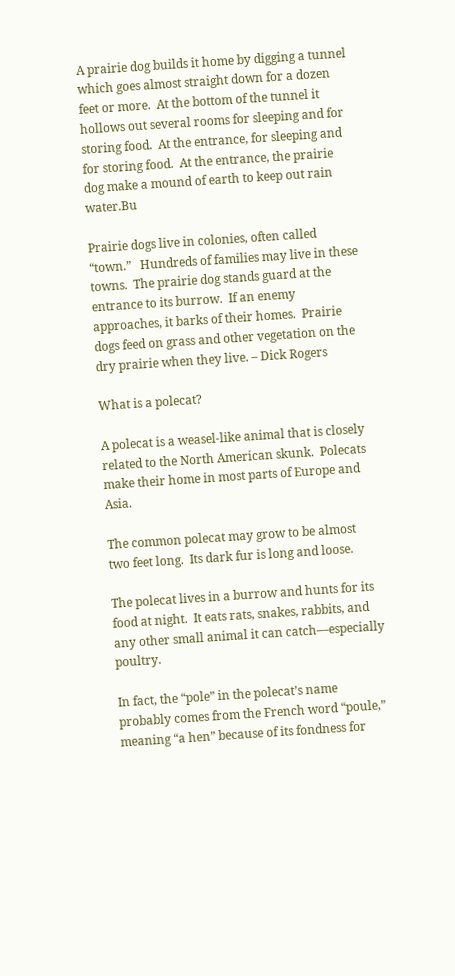A prairie dog builds it home by digging a tunnel which goes almost straight down for a dozen feet or more.  At the bottom of the tunnel it hollows out several rooms for sleeping and for storing food.  At the entrance, for sleeping and for storing food.  At the entrance, the prairie dog make a mound of earth to keep out rain water.Bu

Prairie dogs live in colonies, often called “town.”   Hundreds of families may live in these towns.  The prairie dog stands guard at the entrance to its burrow.  If an enemy approaches, it barks of their homes.  Prairie dogs feed on grass and other vegetation on the dry prairie when they live. – Dick Rogers

What is a polecat?

A polecat is a weasel-like animal that is closely related to the North American skunk.  Polecats make their home in most parts of Europe and Asia.

The common polecat may grow to be almost two feet long.  Its dark fur is long and loose.

The polecat lives in a burrow and hunts for its food at night.  It eats rats, snakes, rabbits, and any other small animal it can catch—especially poultry.

In fact, the “pole” in the polecat’s name probably comes from the French word “poule,” meaning “a hen” because of its fondness for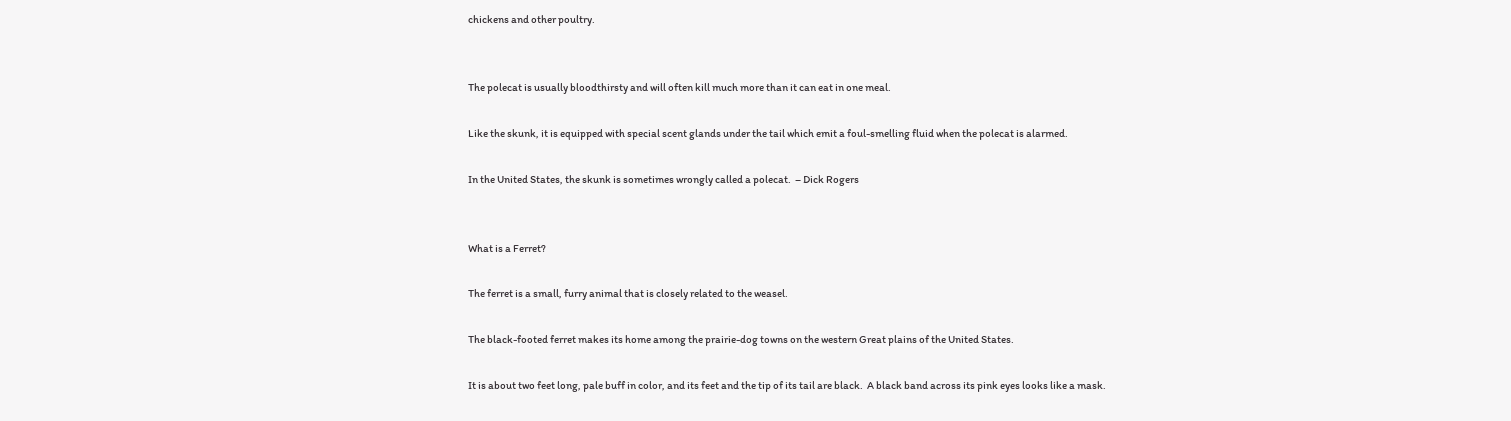chickens and other poultry.


The polecat is usually bloodthirsty and will often kill much more than it can eat in one meal.

Like the skunk, it is equipped with special scent glands under the tail which emit a foul-smelling fluid when the polecat is alarmed.

In the United States, the skunk is sometimes wrongly called a polecat.  – Dick Rogers


What is a Ferret?

The ferret is a small, furry animal that is closely related to the weasel.

The black-footed ferret makes its home among the prairie-dog towns on the western Great plains of the United States.

It is about two feet long, pale buff in color, and its feet and the tip of its tail are black.  A black band across its pink eyes looks like a mask.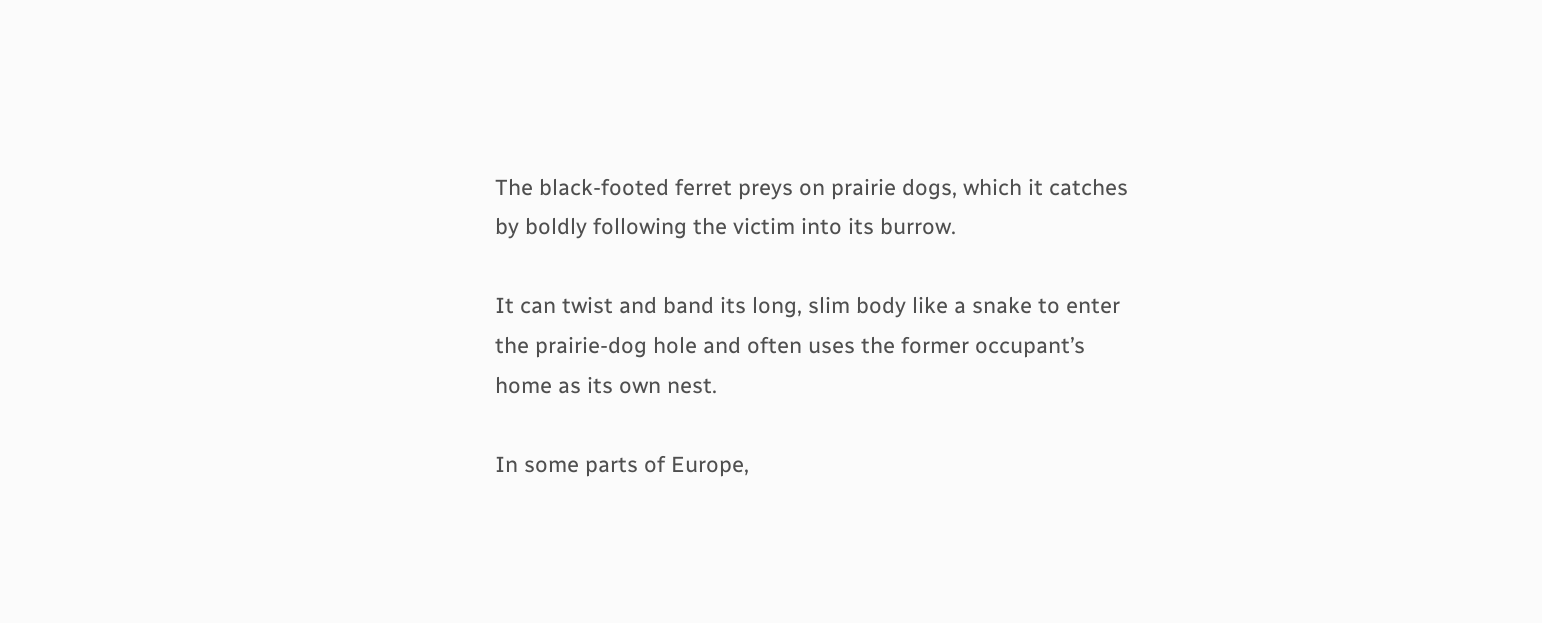The black-footed ferret preys on prairie dogs, which it catches by boldly following the victim into its burrow.

It can twist and band its long, slim body like a snake to enter the prairie-dog hole and often uses the former occupant’s home as its own nest.

In some parts of Europe,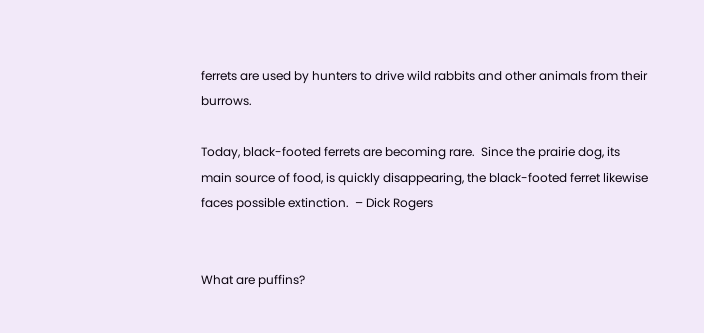ferrets are used by hunters to drive wild rabbits and other animals from their burrows.

Today, black-footed ferrets are becoming rare.  Since the prairie dog, its main source of food, is quickly disappearing, the black-footed ferret likewise faces possible extinction.  – Dick Rogers


What are puffins?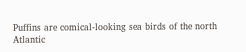Puffins are comical-looking sea birds of the north Atlantic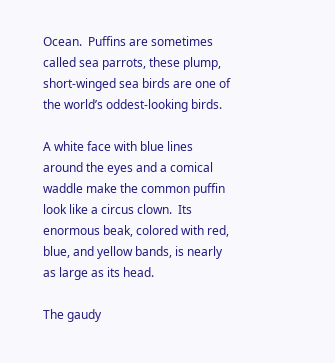Ocean.  Puffins are sometimes called sea parrots, these plump, short-winged sea birds are one of the world’s oddest-looking birds.

A white face with blue lines around the eyes and a comical waddle make the common puffin look like a circus clown.  Its enormous beak, colored with red, blue, and yellow bands, is nearly as large as its head.

The gaudy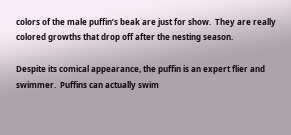colors of the male puffin’s beak are just for show.  They are really colored growths that drop off after the nesting season.

Despite its comical appearance, the puffin is an expert flier and swimmer.  Puffins can actually swim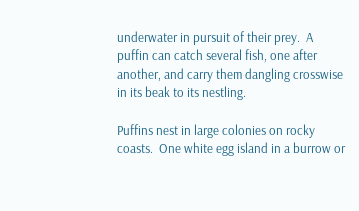underwater in pursuit of their prey.  A puffin can catch several fish, one after another, and carry them dangling crosswise in its beak to its nestling.

Puffins nest in large colonies on rocky coasts.  One white egg island in a burrow or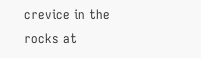crevice in the rocks at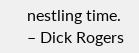nestling time. – Dick Rogers